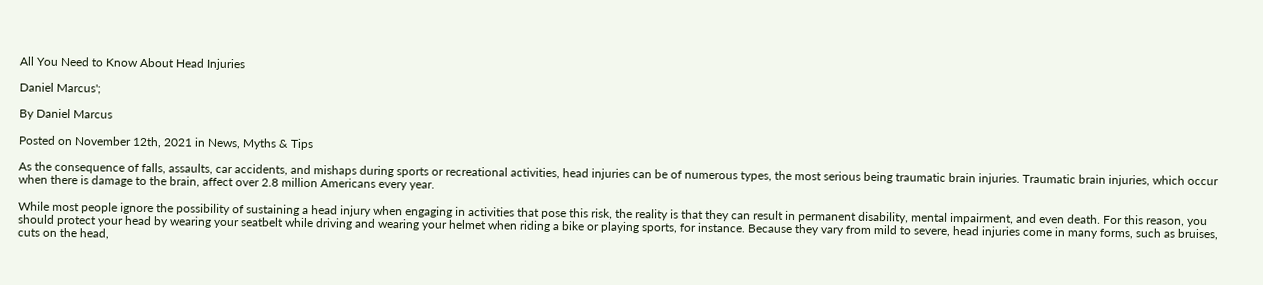All You Need to Know About Head Injuries

Daniel Marcus';

By Daniel Marcus

Posted on November 12th, 2021 in News, Myths & Tips

As the consequence of falls, assaults, car accidents, and mishaps during sports or recreational activities, head injuries can be of numerous types, the most serious being traumatic brain injuries. Traumatic brain injuries, which occur when there is damage to the brain, affect over 2.8 million Americans every year.

While most people ignore the possibility of sustaining a head injury when engaging in activities that pose this risk, the reality is that they can result in permanent disability, mental impairment, and even death. For this reason, you should protect your head by wearing your seatbelt while driving and wearing your helmet when riding a bike or playing sports, for instance. Because they vary from mild to severe, head injuries come in many forms, such as bruises, cuts on the head,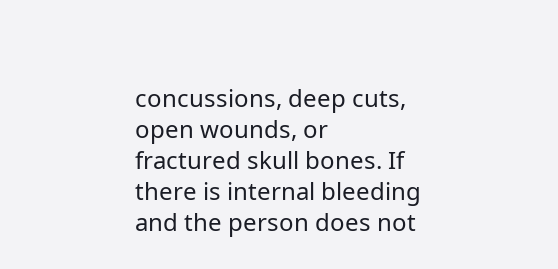concussions, deep cuts, open wounds, or fractured skull bones. If there is internal bleeding and the person does not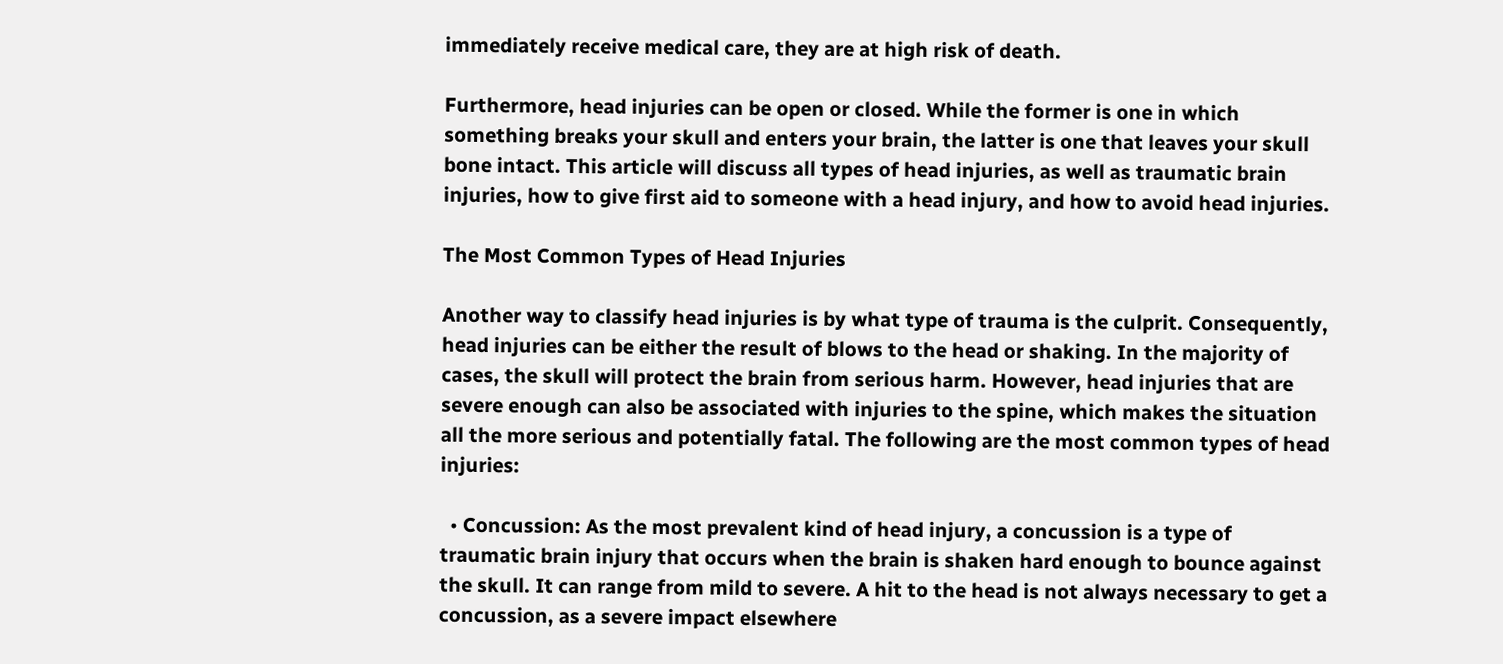immediately receive medical care, they are at high risk of death.

Furthermore, head injuries can be open or closed. While the former is one in which something breaks your skull and enters your brain, the latter is one that leaves your skull bone intact. This article will discuss all types of head injuries, as well as traumatic brain injuries, how to give first aid to someone with a head injury, and how to avoid head injuries.

The Most Common Types of Head Injuries

Another way to classify head injuries is by what type of trauma is the culprit. Consequently, head injuries can be either the result of blows to the head or shaking. In the majority of cases, the skull will protect the brain from serious harm. However, head injuries that are severe enough can also be associated with injuries to the spine, which makes the situation all the more serious and potentially fatal. The following are the most common types of head injuries:

  • Concussion: As the most prevalent kind of head injury, a concussion is a type of traumatic brain injury that occurs when the brain is shaken hard enough to bounce against the skull. It can range from mild to severe. A hit to the head is not always necessary to get a concussion, as a severe impact elsewhere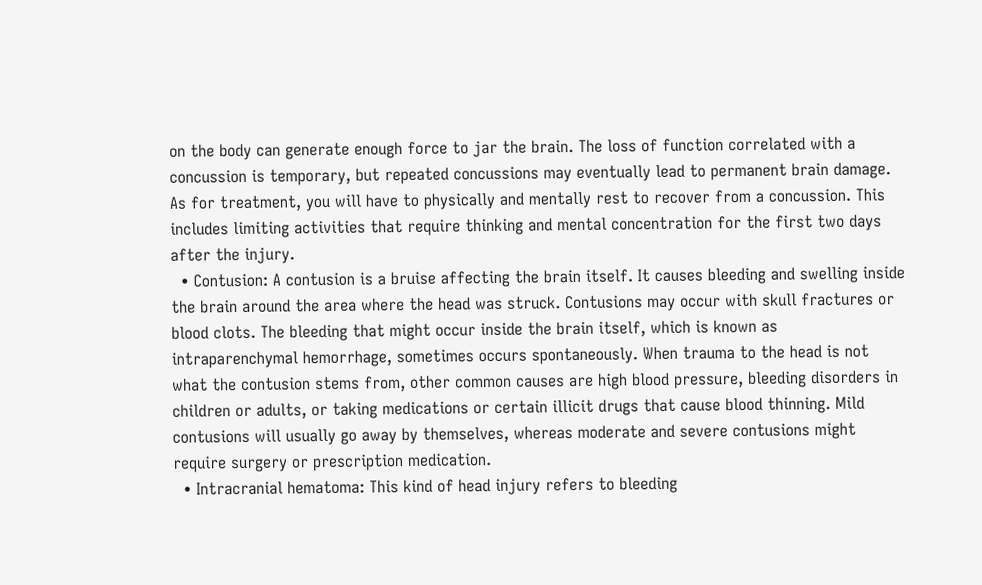on the body can generate enough force to jar the brain. The loss of function correlated with a concussion is temporary, but repeated concussions may eventually lead to permanent brain damage. As for treatment, you will have to physically and mentally rest to recover from a concussion. This includes limiting activities that require thinking and mental concentration for the first two days after the injury.
  • Contusion: A contusion is a bruise affecting the brain itself. It causes bleeding and swelling inside the brain around the area where the head was struck. Contusions may occur with skull fractures or blood clots. The bleeding that might occur inside the brain itself, which is known as intraparenchymal hemorrhage, sometimes occurs spontaneously. When trauma to the head is not what the contusion stems from, other common causes are high blood pressure, bleeding disorders in children or adults, or taking medications or certain illicit drugs that cause blood thinning. Mild contusions will usually go away by themselves, whereas moderate and severe contusions might require surgery or prescription medication.
  • Intracranial hematoma: This kind of head injury refers to bleeding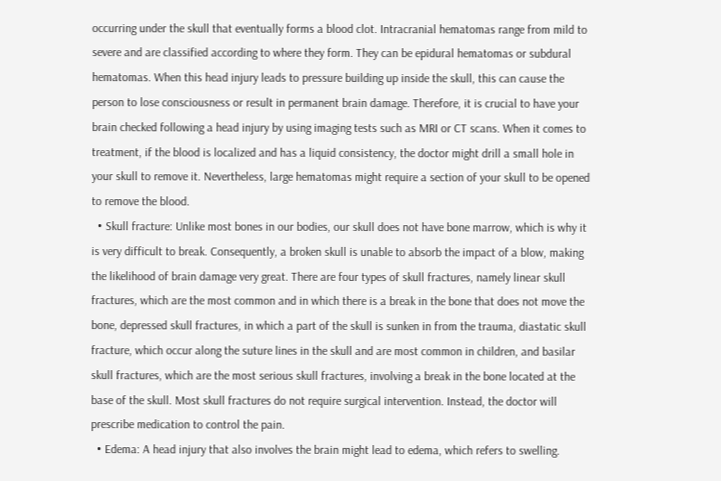occurring under the skull that eventually forms a blood clot. Intracranial hematomas range from mild to severe and are classified according to where they form. They can be epidural hematomas or subdural hematomas. When this head injury leads to pressure building up inside the skull, this can cause the person to lose consciousness or result in permanent brain damage. Therefore, it is crucial to have your brain checked following a head injury by using imaging tests such as MRI or CT scans. When it comes to treatment, if the blood is localized and has a liquid consistency, the doctor might drill a small hole in your skull to remove it. Nevertheless, large hematomas might require a section of your skull to be opened to remove the blood.
  • Skull fracture: Unlike most bones in our bodies, our skull does not have bone marrow, which is why it is very difficult to break. Consequently, a broken skull is unable to absorb the impact of a blow, making the likelihood of brain damage very great. There are four types of skull fractures, namely linear skull fractures, which are the most common and in which there is a break in the bone that does not move the bone, depressed skull fractures, in which a part of the skull is sunken in from the trauma, diastatic skull fracture, which occur along the suture lines in the skull and are most common in children, and basilar skull fractures, which are the most serious skull fractures, involving a break in the bone located at the base of the skull. Most skull fractures do not require surgical intervention. Instead, the doctor will prescribe medication to control the pain.
  • Edema: A head injury that also involves the brain might lead to edema, which refers to swelling.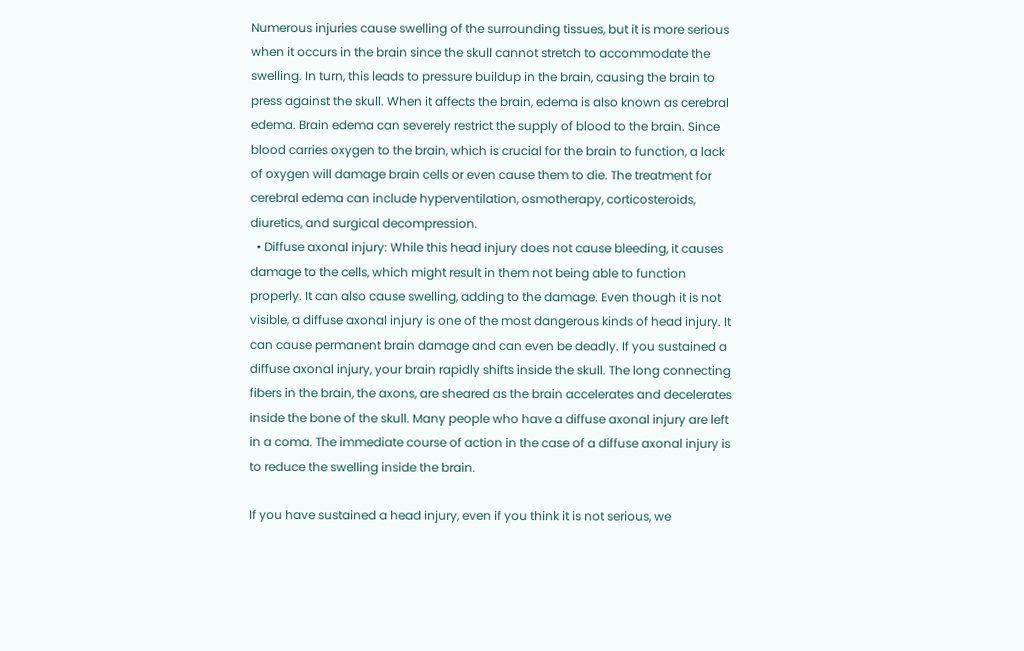Numerous injuries cause swelling of the surrounding tissues, but it is more serious when it occurs in the brain since the skull cannot stretch to accommodate the swelling. In turn, this leads to pressure buildup in the brain, causing the brain to press against the skull. When it affects the brain, edema is also known as cerebral edema. Brain edema can severely restrict the supply of blood to the brain. Since blood carries oxygen to the brain, which is crucial for the brain to function, a lack of oxygen will damage brain cells or even cause them to die. The treatment for cerebral edema can include hyperventilation, osmotherapy, corticosteroids, diuretics, and surgical decompression.
  • Diffuse axonal injury: While this head injury does not cause bleeding, it causes damage to the cells, which might result in them not being able to function properly. It can also cause swelling, adding to the damage. Even though it is not visible, a diffuse axonal injury is one of the most dangerous kinds of head injury. It can cause permanent brain damage and can even be deadly. If you sustained a diffuse axonal injury, your brain rapidly shifts inside the skull. The long connecting fibers in the brain, the axons, are sheared as the brain accelerates and decelerates inside the bone of the skull. Many people who have a diffuse axonal injury are left in a coma. The immediate course of action in the case of a diffuse axonal injury is to reduce the swelling inside the brain.

If you have sustained a head injury, even if you think it is not serious, we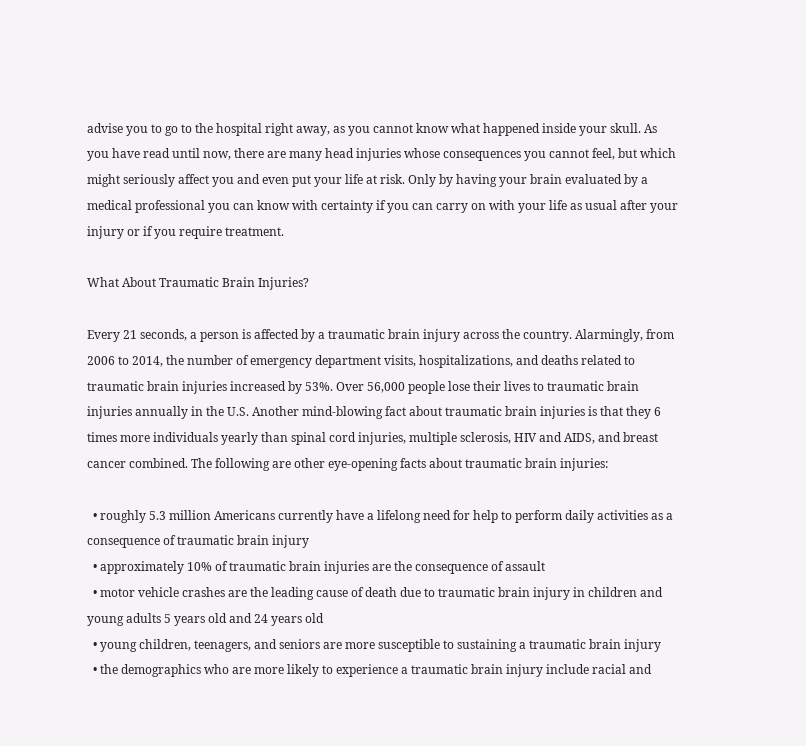advise you to go to the hospital right away, as you cannot know what happened inside your skull. As you have read until now, there are many head injuries whose consequences you cannot feel, but which might seriously affect you and even put your life at risk. Only by having your brain evaluated by a medical professional you can know with certainty if you can carry on with your life as usual after your injury or if you require treatment.

What About Traumatic Brain Injuries?

Every 21 seconds, a person is affected by a traumatic brain injury across the country. Alarmingly, from 2006 to 2014, the number of emergency department visits, hospitalizations, and deaths related to traumatic brain injuries increased by 53%. Over 56,000 people lose their lives to traumatic brain injuries annually in the U.S. Another mind-blowing fact about traumatic brain injuries is that they 6 times more individuals yearly than spinal cord injuries, multiple sclerosis, HIV and AIDS, and breast cancer combined. The following are other eye-opening facts about traumatic brain injuries:

  • roughly 5.3 million Americans currently have a lifelong need for help to perform daily activities as a consequence of traumatic brain injury
  • approximately 10% of traumatic brain injuries are the consequence of assault
  • motor vehicle crashes are the leading cause of death due to traumatic brain injury in children and young adults 5 years old and 24 years old
  • young children, teenagers, and seniors are more susceptible to sustaining a traumatic brain injury
  • the demographics who are more likely to experience a traumatic brain injury include racial and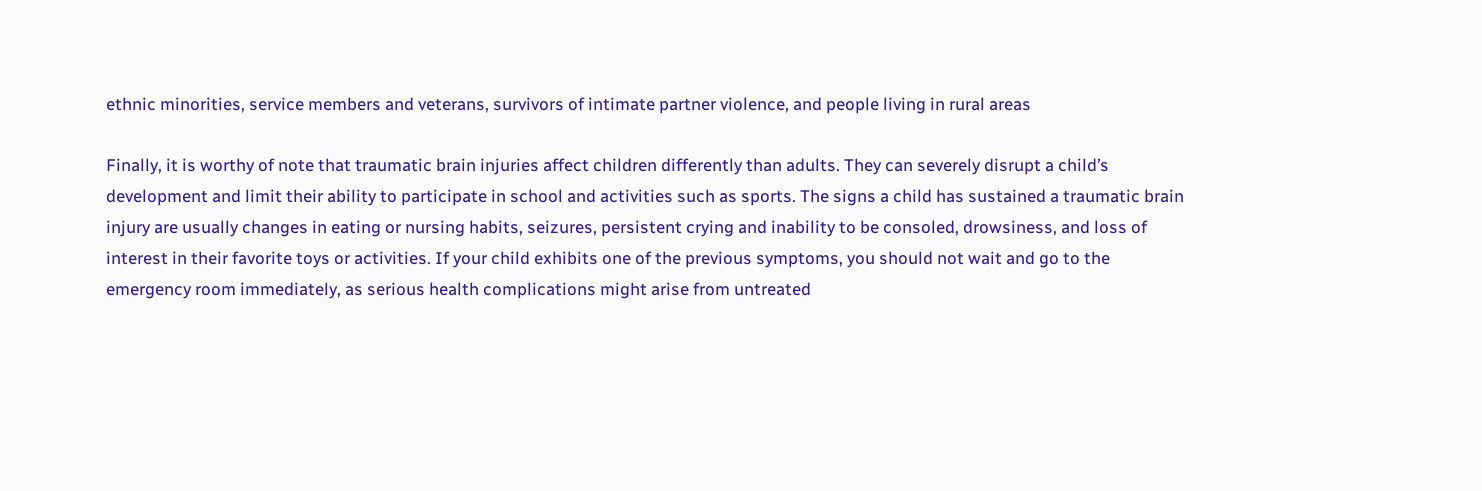ethnic minorities, service members and veterans, survivors of intimate partner violence, and people living in rural areas

Finally, it is worthy of note that traumatic brain injuries affect children differently than adults. They can severely disrupt a child’s development and limit their ability to participate in school and activities such as sports. The signs a child has sustained a traumatic brain injury are usually changes in eating or nursing habits, seizures, persistent crying and inability to be consoled, drowsiness, and loss of interest in their favorite toys or activities. If your child exhibits one of the previous symptoms, you should not wait and go to the emergency room immediately, as serious health complications might arise from untreated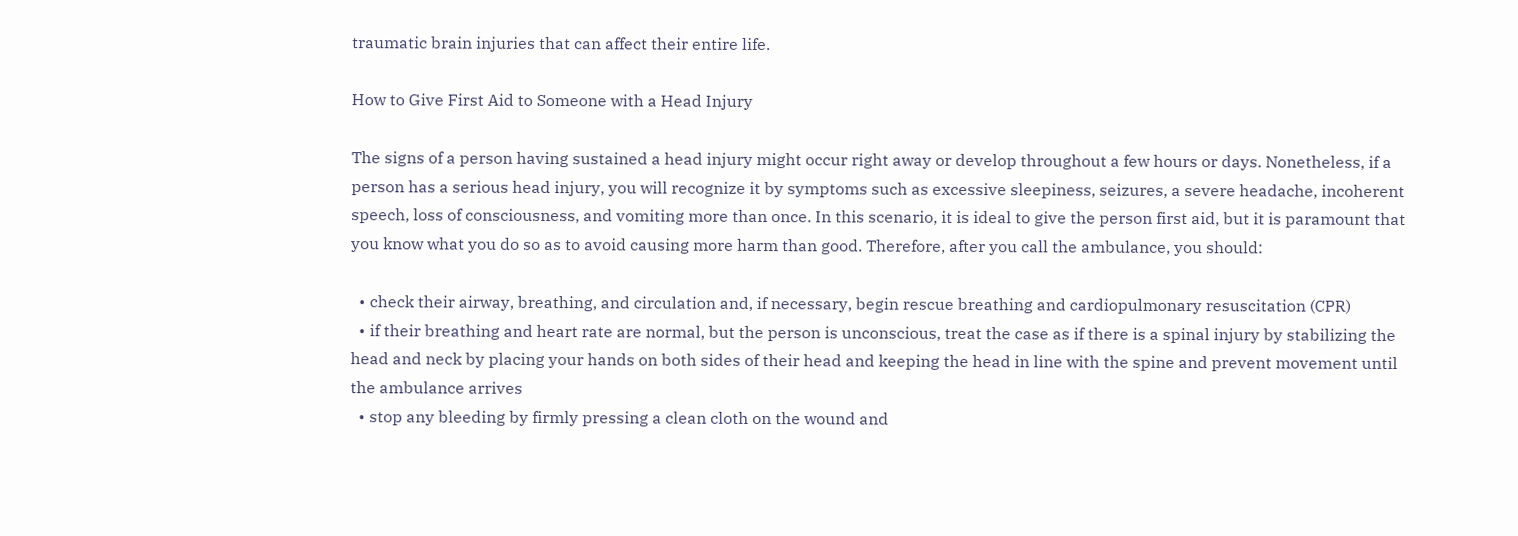traumatic brain injuries that can affect their entire life.

How to Give First Aid to Someone with a Head Injury

The signs of a person having sustained a head injury might occur right away or develop throughout a few hours or days. Nonetheless, if a person has a serious head injury, you will recognize it by symptoms such as excessive sleepiness, seizures, a severe headache, incoherent speech, loss of consciousness, and vomiting more than once. In this scenario, it is ideal to give the person first aid, but it is paramount that you know what you do so as to avoid causing more harm than good. Therefore, after you call the ambulance, you should:

  • check their airway, breathing, and circulation and, if necessary, begin rescue breathing and cardiopulmonary resuscitation (CPR)
  • if their breathing and heart rate are normal, but the person is unconscious, treat the case as if there is a spinal injury by stabilizing the head and neck by placing your hands on both sides of their head and keeping the head in line with the spine and prevent movement until the ambulance arrives
  • stop any bleeding by firmly pressing a clean cloth on the wound and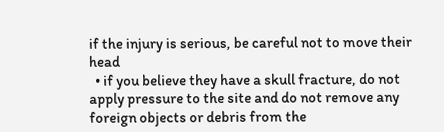if the injury is serious, be careful not to move their head
  • if you believe they have a skull fracture, do not apply pressure to the site and do not remove any foreign objects or debris from the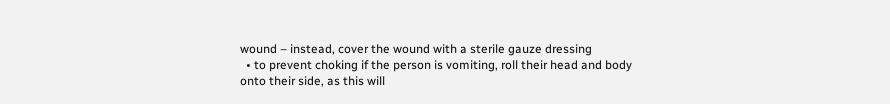wound – instead, cover the wound with a sterile gauze dressing
  • to prevent choking if the person is vomiting, roll their head and body onto their side, as this will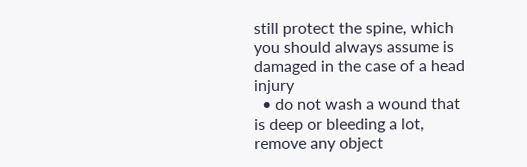still protect the spine, which you should always assume is damaged in the case of a head injury
  • do not wash a wound that is deep or bleeding a lot, remove any object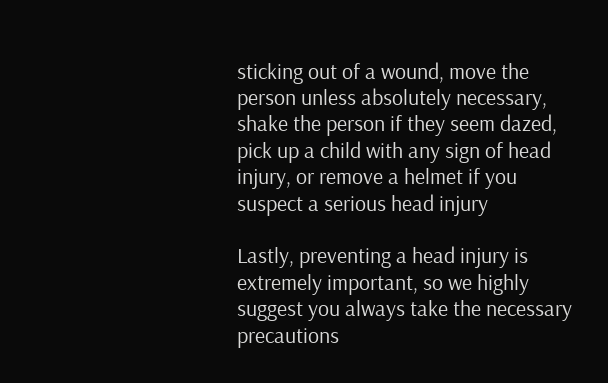sticking out of a wound, move the person unless absolutely necessary, shake the person if they seem dazed, pick up a child with any sign of head injury, or remove a helmet if you suspect a serious head injury

Lastly, preventing a head injury is extremely important, so we highly suggest you always take the necessary precautions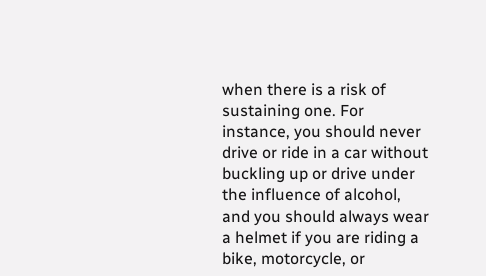when there is a risk of sustaining one. For instance, you should never drive or ride in a car without buckling up or drive under the influence of alcohol, and you should always wear a helmet if you are riding a bike, motorcycle, or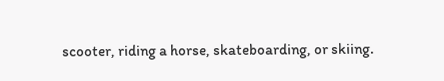scooter, riding a horse, skateboarding, or skiing.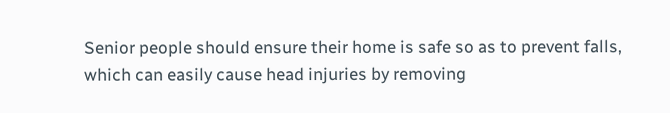Senior people should ensure their home is safe so as to prevent falls, which can easily cause head injuries by removing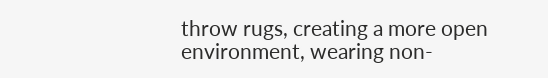throw rugs, creating a more open environment, wearing non-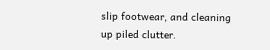slip footwear, and cleaning up piled clutter.